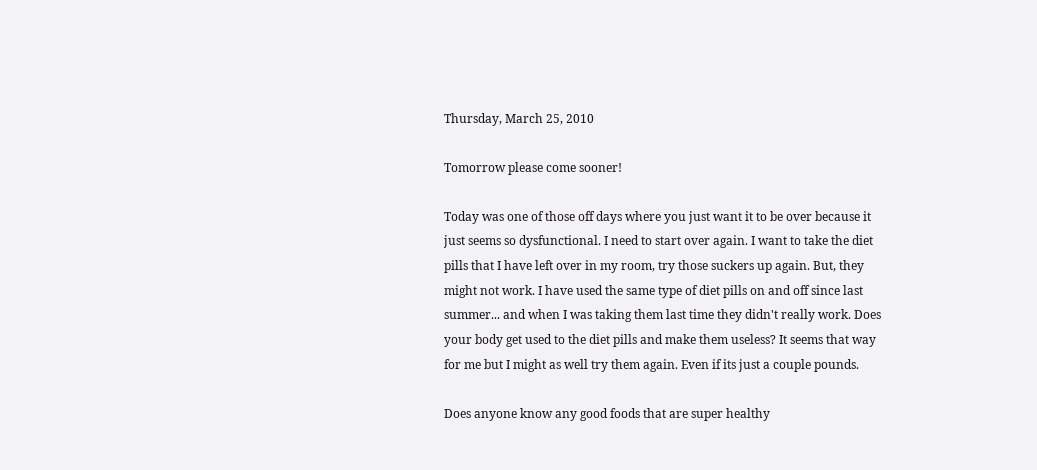Thursday, March 25, 2010

Tomorrow please come sooner!

Today was one of those off days where you just want it to be over because it just seems so dysfunctional. I need to start over again. I want to take the diet pills that I have left over in my room, try those suckers up again. But, they might not work. I have used the same type of diet pills on and off since last summer... and when I was taking them last time they didn't really work. Does your body get used to the diet pills and make them useless? It seems that way for me but I might as well try them again. Even if its just a couple pounds.

Does anyone know any good foods that are super healthy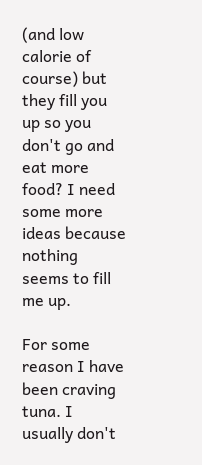(and low calorie of course) but they fill you up so you don't go and eat more food? I need some more ideas because nothing seems to fill me up.

For some reason I have been craving tuna. I usually don't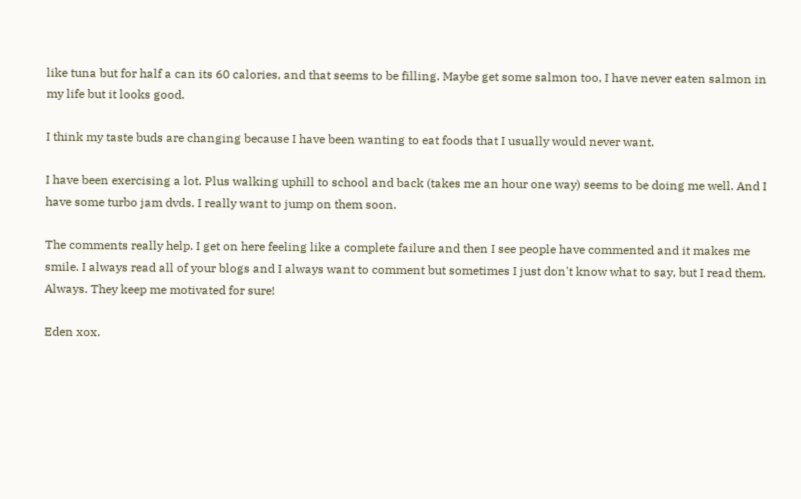like tuna but for half a can its 60 calories, and that seems to be filling. Maybe get some salmon too, I have never eaten salmon in my life but it looks good.

I think my taste buds are changing because I have been wanting to eat foods that I usually would never want.

I have been exercising a lot. Plus walking uphill to school and back (takes me an hour one way) seems to be doing me well. And I have some turbo jam dvds. I really want to jump on them soon.

The comments really help. I get on here feeling like a complete failure and then I see people have commented and it makes me smile. I always read all of your blogs and I always want to comment but sometimes I just don't know what to say, but I read them. Always. They keep me motivated for sure!

Eden xox.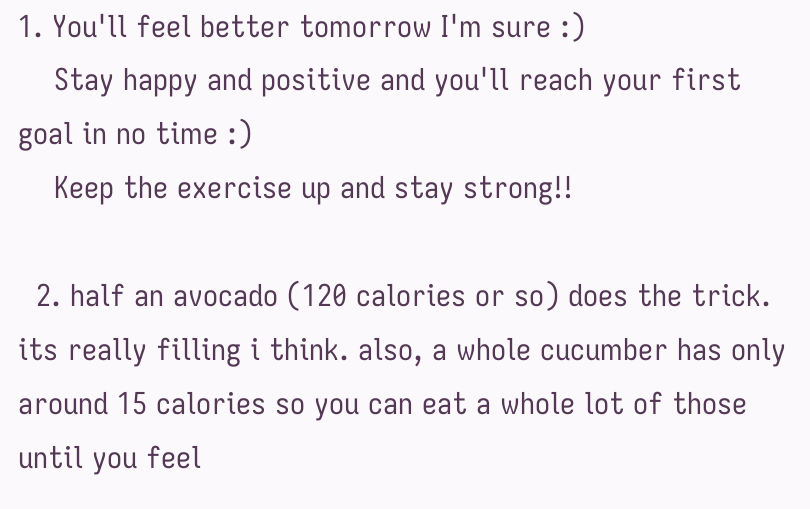1. You'll feel better tomorrow I'm sure :)
    Stay happy and positive and you'll reach your first goal in no time :)
    Keep the exercise up and stay strong!!

  2. half an avocado (120 calories or so) does the trick. its really filling i think. also, a whole cucumber has only around 15 calories so you can eat a whole lot of those until you feel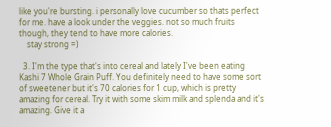like you're bursting. i personally love cucumber so thats perfect for me. have a look under the veggies. not so much fruits though, they tend to have more calories.
    stay strong =)

  3. I'm the type that's into cereal and lately I've been eating Kashi 7 Whole Grain Puff. You definitely need to have some sort of sweetener but it's 70 calories for 1 cup, which is pretty amazing for cereal. Try it with some skim milk and splenda and it's amazing. Give it a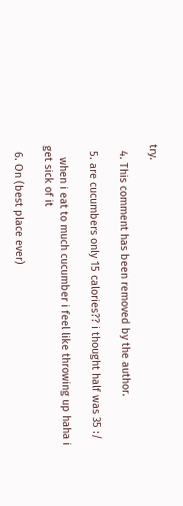try.

  4. This comment has been removed by the author.

  5. are cucumbers only 15 calories?? i thought half was 35 :/

    when i eat to much cucumber i feel like throwing up haha i get sick of it

  6. On (best place ever)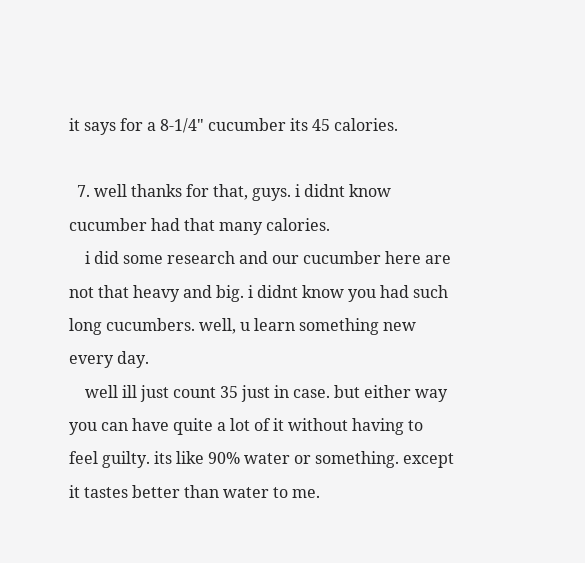it says for a 8-1/4" cucumber its 45 calories.

  7. well thanks for that, guys. i didnt know cucumber had that many calories.
    i did some research and our cucumber here are not that heavy and big. i didnt know you had such long cucumbers. well, u learn something new every day.
    well ill just count 35 just in case. but either way you can have quite a lot of it without having to feel guilty. its like 90% water or something. except it tastes better than water to me.